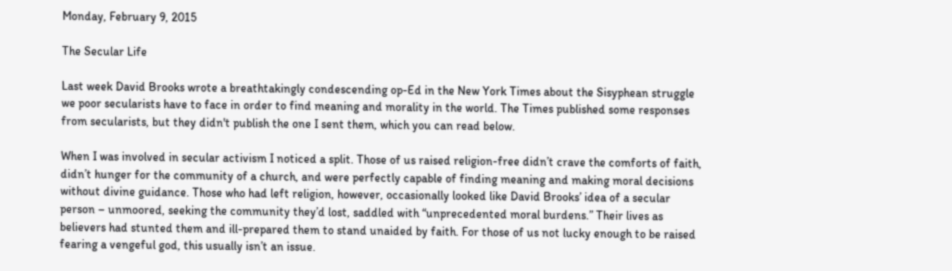Monday, February 9, 2015

The Secular Life

Last week David Brooks wrote a breathtakingly condescending op-Ed in the New York Times about the Sisyphean struggle we poor secularists have to face in order to find meaning and morality in the world. The Times published some responses from secularists, but they didn't publish the one I sent them, which you can read below.

When I was involved in secular activism I noticed a split. Those of us raised religion-free didn’t crave the comforts of faith, didn’t hunger for the community of a church, and were perfectly capable of finding meaning and making moral decisions without divine guidance. Those who had left religion, however, occasionally looked like David Brooks’ idea of a secular person – unmoored, seeking the community they’d lost, saddled with “unprecedented moral burdens.” Their lives as believers had stunted them and ill-prepared them to stand unaided by faith. For those of us not lucky enough to be raised fearing a vengeful god, this usually isn’t an issue.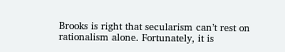Brooks is right that secularism can’t rest on rationalism alone. Fortunately, it is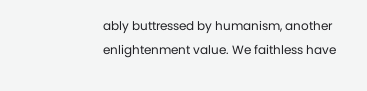ably buttressed by humanism, another enlightenment value. We faithless have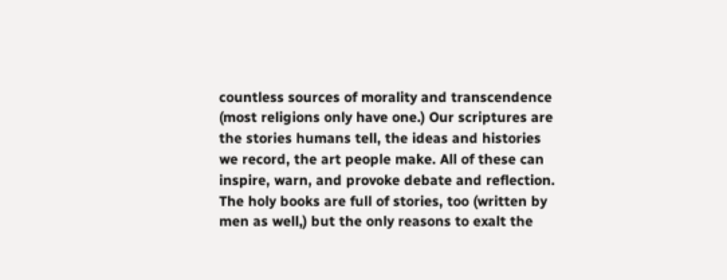countless sources of morality and transcendence (most religions only have one.) Our scriptures are the stories humans tell, the ideas and histories we record, the art people make. All of these can inspire, warn, and provoke debate and reflection. The holy books are full of stories, too (written by men as well,) but the only reasons to exalt the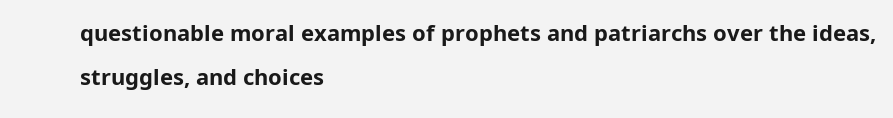questionable moral examples of prophets and patriarchs over the ideas, struggles, and choices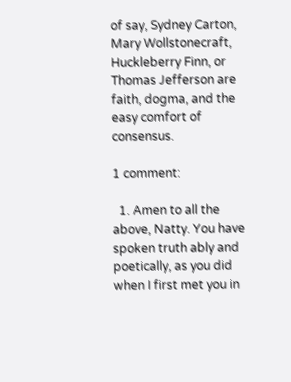of say, Sydney Carton, Mary Wollstonecraft, Huckleberry Finn, or Thomas Jefferson are faith, dogma, and the easy comfort of consensus.

1 comment:

  1. Amen to all the above, Natty. You have spoken truth ably and poetically, as you did when I first met you in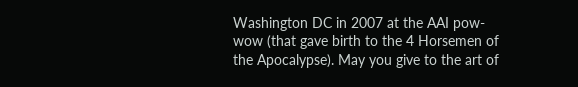Washington DC in 2007 at the AAI pow-wow (that gave birth to the 4 Horsemen of the Apocalypse). May you give to the art of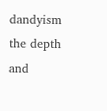dandyism the depth and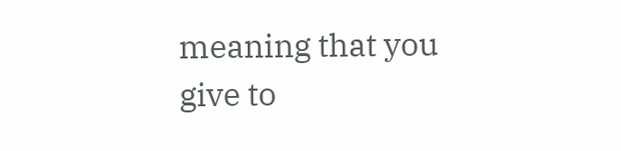meaning that you give to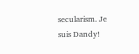secularism. Je suis Dandy!